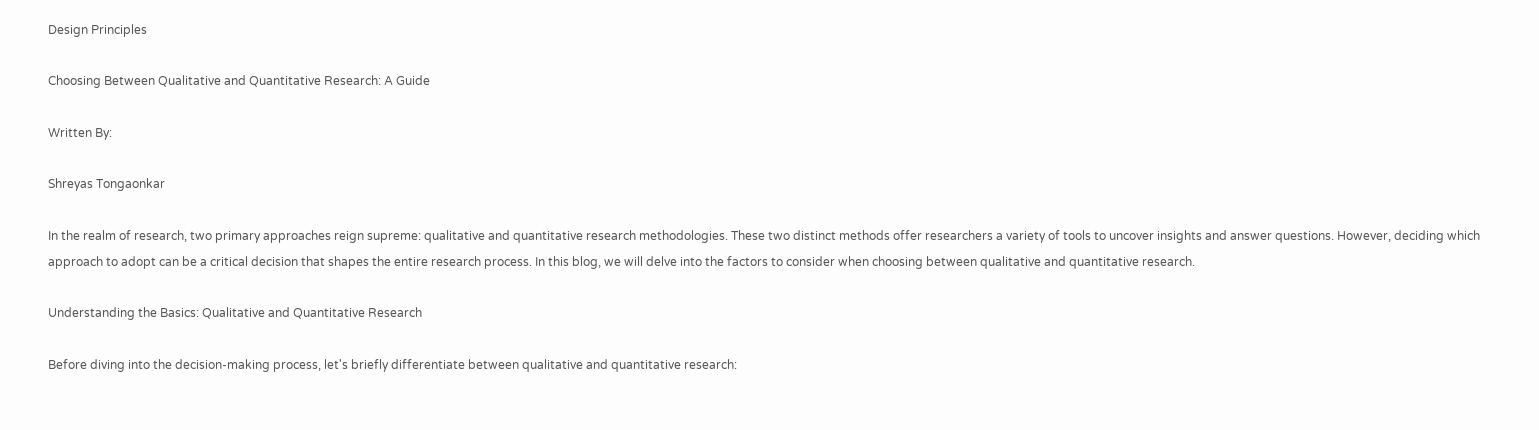Design Principles

Choosing Between Qualitative and Quantitative Research: A Guide

Written By:

Shreyas Tongaonkar

In the realm of research, two primary approaches reign supreme: qualitative and quantitative research methodologies. These two distinct methods offer researchers a variety of tools to uncover insights and answer questions. However, deciding which approach to adopt can be a critical decision that shapes the entire research process. In this blog, we will delve into the factors to consider when choosing between qualitative and quantitative research.

Understanding the Basics: Qualitative and Quantitative Research

Before diving into the decision-making process, let's briefly differentiate between qualitative and quantitative research: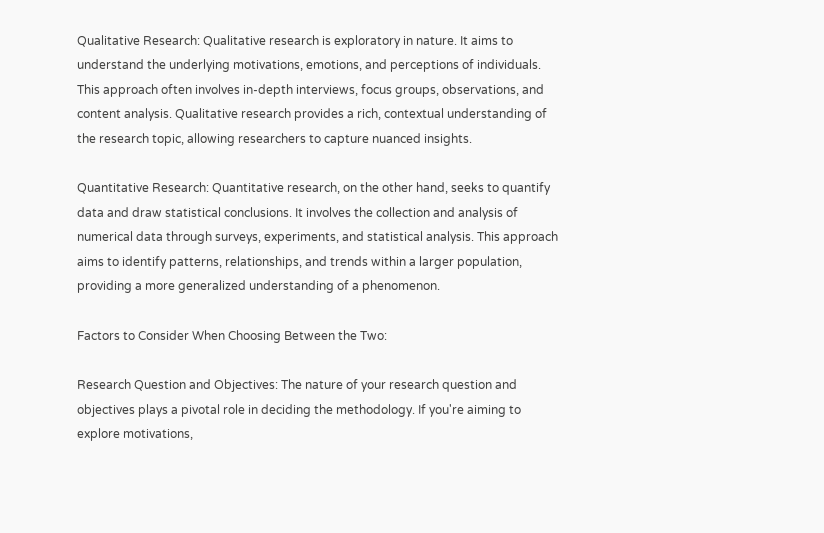Qualitative Research: Qualitative research is exploratory in nature. It aims to understand the underlying motivations, emotions, and perceptions of individuals. This approach often involves in-depth interviews, focus groups, observations, and content analysis. Qualitative research provides a rich, contextual understanding of the research topic, allowing researchers to capture nuanced insights.

Quantitative Research: Quantitative research, on the other hand, seeks to quantify data and draw statistical conclusions. It involves the collection and analysis of numerical data through surveys, experiments, and statistical analysis. This approach aims to identify patterns, relationships, and trends within a larger population, providing a more generalized understanding of a phenomenon.

Factors to Consider When Choosing Between the Two:

Research Question and Objectives: The nature of your research question and objectives plays a pivotal role in deciding the methodology. If you're aiming to explore motivations,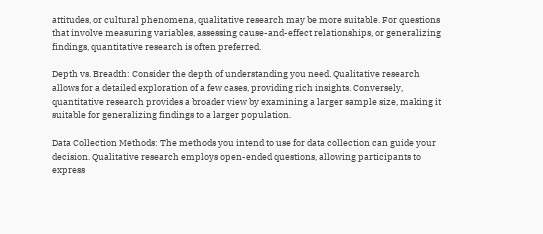attitudes, or cultural phenomena, qualitative research may be more suitable. For questions that involve measuring variables, assessing cause-and-effect relationships, or generalizing findings, quantitative research is often preferred.

Depth vs. Breadth: Consider the depth of understanding you need. Qualitative research allows for a detailed exploration of a few cases, providing rich insights. Conversely, quantitative research provides a broader view by examining a larger sample size, making it suitable for generalizing findings to a larger population.

Data Collection Methods: The methods you intend to use for data collection can guide your decision. Qualitative research employs open-ended questions, allowing participants to express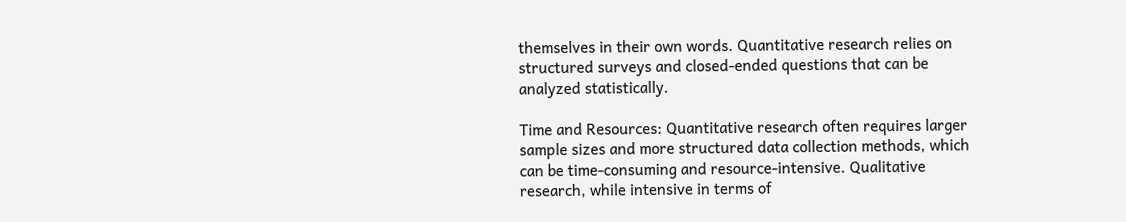themselves in their own words. Quantitative research relies on structured surveys and closed-ended questions that can be analyzed statistically.

Time and Resources: Quantitative research often requires larger sample sizes and more structured data collection methods, which can be time-consuming and resource-intensive. Qualitative research, while intensive in terms of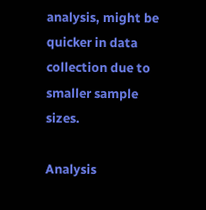analysis, might be quicker in data collection due to smaller sample sizes.

Analysis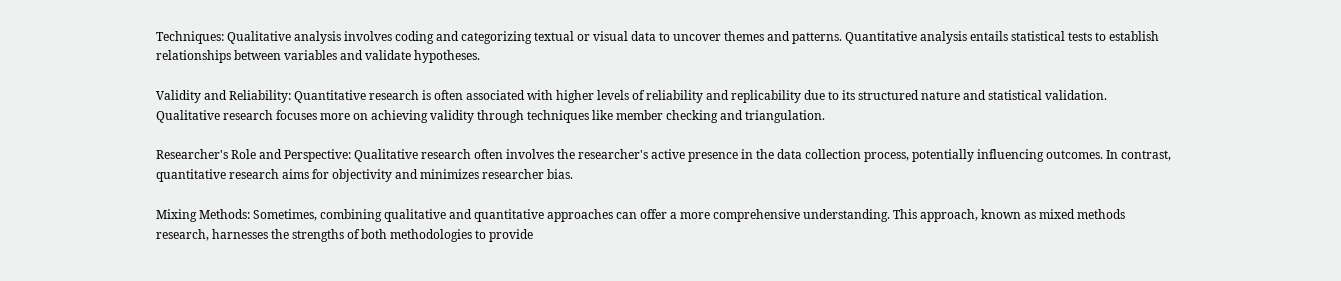Techniques: Qualitative analysis involves coding and categorizing textual or visual data to uncover themes and patterns. Quantitative analysis entails statistical tests to establish relationships between variables and validate hypotheses.

Validity and Reliability: Quantitative research is often associated with higher levels of reliability and replicability due to its structured nature and statistical validation. Qualitative research focuses more on achieving validity through techniques like member checking and triangulation.

Researcher's Role and Perspective: Qualitative research often involves the researcher's active presence in the data collection process, potentially influencing outcomes. In contrast, quantitative research aims for objectivity and minimizes researcher bias.

Mixing Methods: Sometimes, combining qualitative and quantitative approaches can offer a more comprehensive understanding. This approach, known as mixed methods research, harnesses the strengths of both methodologies to provide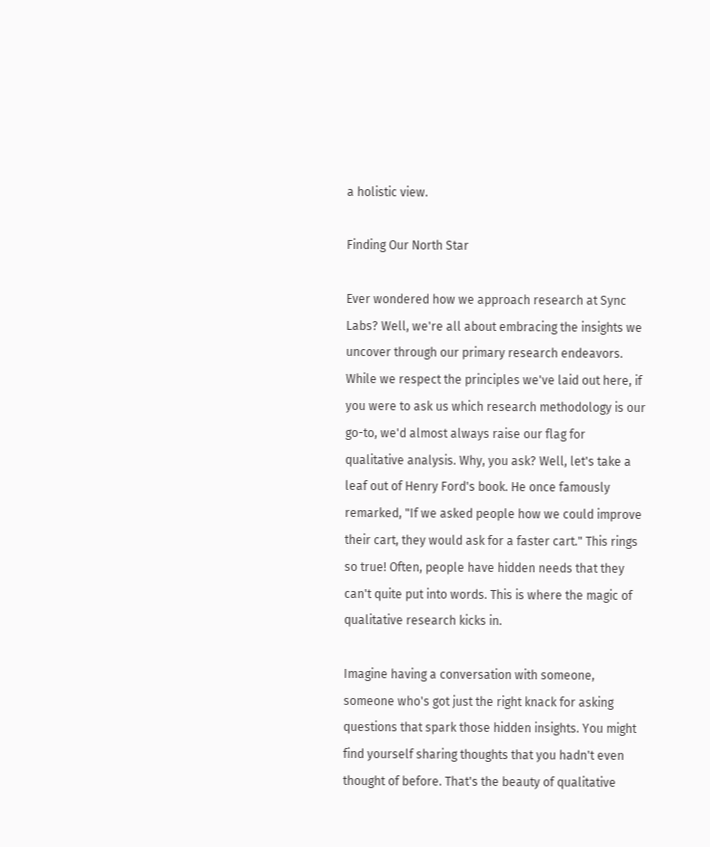a holistic view.

Finding Our North Star

Ever wondered how we approach research at Sync Labs? Well, we're all about embracing the insights we uncover through our primary research endeavors. While we respect the principles we've laid out here, if you were to ask us which research methodology is our go-to, we'd almost always raise our flag for qualitative analysis. Why, you ask? Well, let's take a leaf out of Henry Ford's book. He once famously remarked, "If we asked people how we could improve their cart, they would ask for a faster cart." This rings so true! Often, people have hidden needs that they can't quite put into words. This is where the magic of qualitative research kicks in.

Imagine having a conversation with someone, someone who's got just the right knack for asking questions that spark those hidden insights. You might find yourself sharing thoughts that you hadn't even thought of before. That's the beauty of qualitative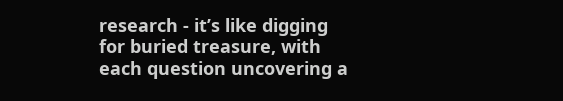research - it’s like digging for buried treasure, with each question uncovering a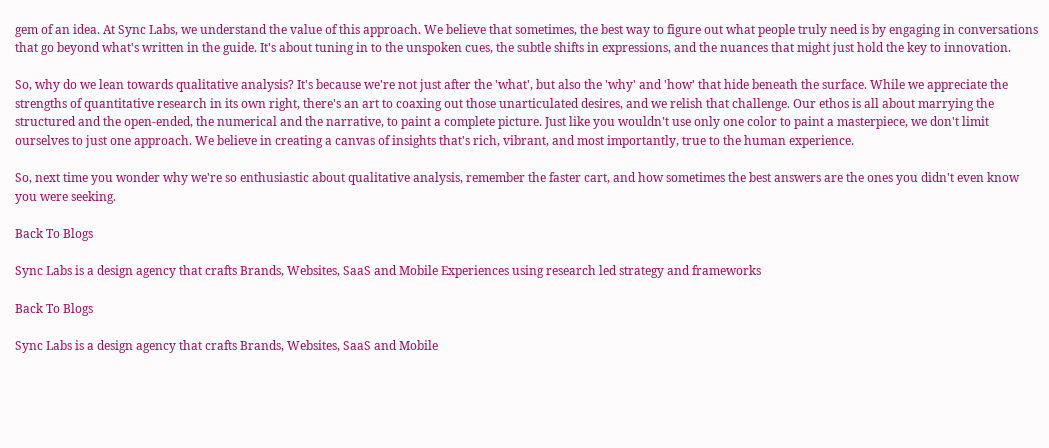gem of an idea. At Sync Labs, we understand the value of this approach. We believe that sometimes, the best way to figure out what people truly need is by engaging in conversations that go beyond what's written in the guide. It's about tuning in to the unspoken cues, the subtle shifts in expressions, and the nuances that might just hold the key to innovation.

So, why do we lean towards qualitative analysis? It's because we're not just after the 'what', but also the 'why' and 'how' that hide beneath the surface. While we appreciate the strengths of quantitative research in its own right, there's an art to coaxing out those unarticulated desires, and we relish that challenge. Our ethos is all about marrying the structured and the open-ended, the numerical and the narrative, to paint a complete picture. Just like you wouldn't use only one color to paint a masterpiece, we don't limit ourselves to just one approach. We believe in creating a canvas of insights that's rich, vibrant, and most importantly, true to the human experience.

So, next time you wonder why we're so enthusiastic about qualitative analysis, remember the faster cart, and how sometimes the best answers are the ones you didn't even know you were seeking.

Back To Blogs

Sync Labs is a design agency that crafts Brands, Websites, SaaS and Mobile Experiences using research led strategy and frameworks

Back To Blogs

Sync Labs is a design agency that crafts Brands, Websites, SaaS and Mobile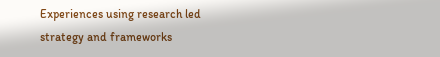Experiences using research led strategy and frameworks